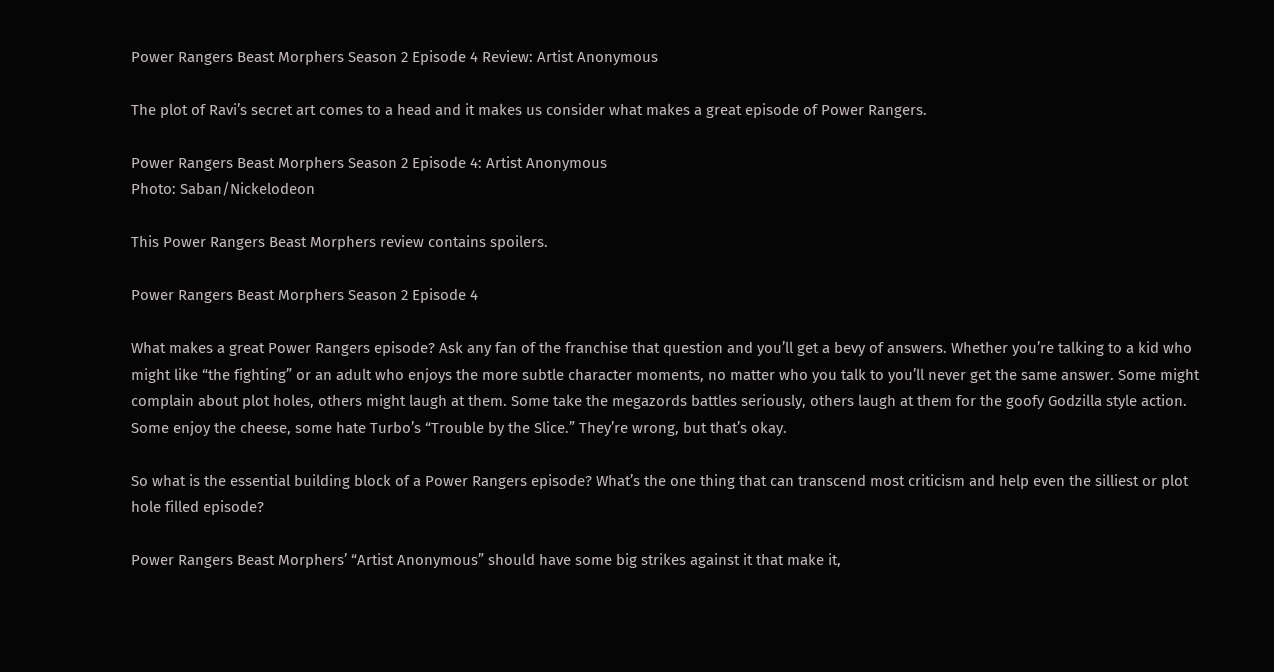Power Rangers Beast Morphers Season 2 Episode 4 Review: Artist Anonymous

The plot of Ravi’s secret art comes to a head and it makes us consider what makes a great episode of Power Rangers.

Power Rangers Beast Morphers Season 2 Episode 4: Artist Anonymous
Photo: Saban/Nickelodeon

This Power Rangers Beast Morphers review contains spoilers.

Power Rangers Beast Morphers Season 2 Episode 4

What makes a great Power Rangers episode? Ask any fan of the franchise that question and you’ll get a bevy of answers. Whether you’re talking to a kid who might like “the fighting” or an adult who enjoys the more subtle character moments, no matter who you talk to you’ll never get the same answer. Some might complain about plot holes, others might laugh at them. Some take the megazords battles seriously, others laugh at them for the goofy Godzilla style action. Some enjoy the cheese, some hate Turbo’s “Trouble by the Slice.” They’re wrong, but that’s okay.

So what is the essential building block of a Power Rangers episode? What’s the one thing that can transcend most criticism and help even the silliest or plot hole filled episode?

Power Rangers Beast Morphers’ “Artist Anonymous” should have some big strikes against it that make it,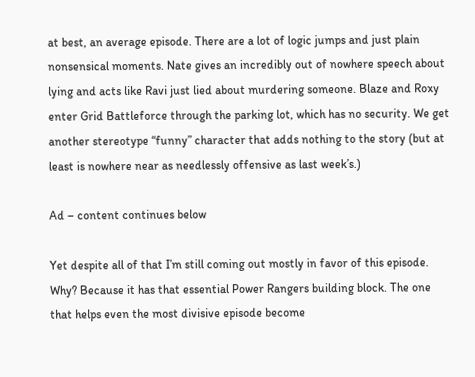at best, an average episode. There are a lot of logic jumps and just plain nonsensical moments. Nate gives an incredibly out of nowhere speech about lying and acts like Ravi just lied about murdering someone. Blaze and Roxy enter Grid Battleforce through the parking lot, which has no security. We get another stereotype “funny” character that adds nothing to the story (but at least is nowhere near as needlessly offensive as last week’s.)

Ad – content continues below

Yet despite all of that I’m still coming out mostly in favor of this episode. Why? Because it has that essential Power Rangers building block. The one that helps even the most divisive episode become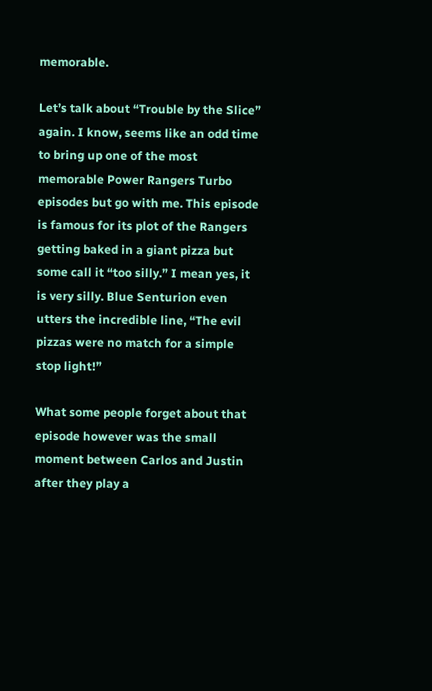memorable.

Let’s talk about “Trouble by the Slice” again. I know, seems like an odd time to bring up one of the most memorable Power Rangers Turbo episodes but go with me. This episode is famous for its plot of the Rangers getting baked in a giant pizza but some call it “too silly.” I mean yes, it is very silly. Blue Senturion even utters the incredible line, “The evil pizzas were no match for a simple stop light!”

What some people forget about that episode however was the small moment between Carlos and Justin after they play a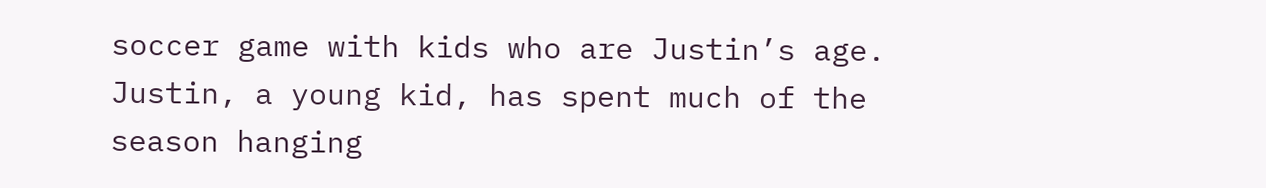soccer game with kids who are Justin’s age. Justin, a young kid, has spent much of the season hanging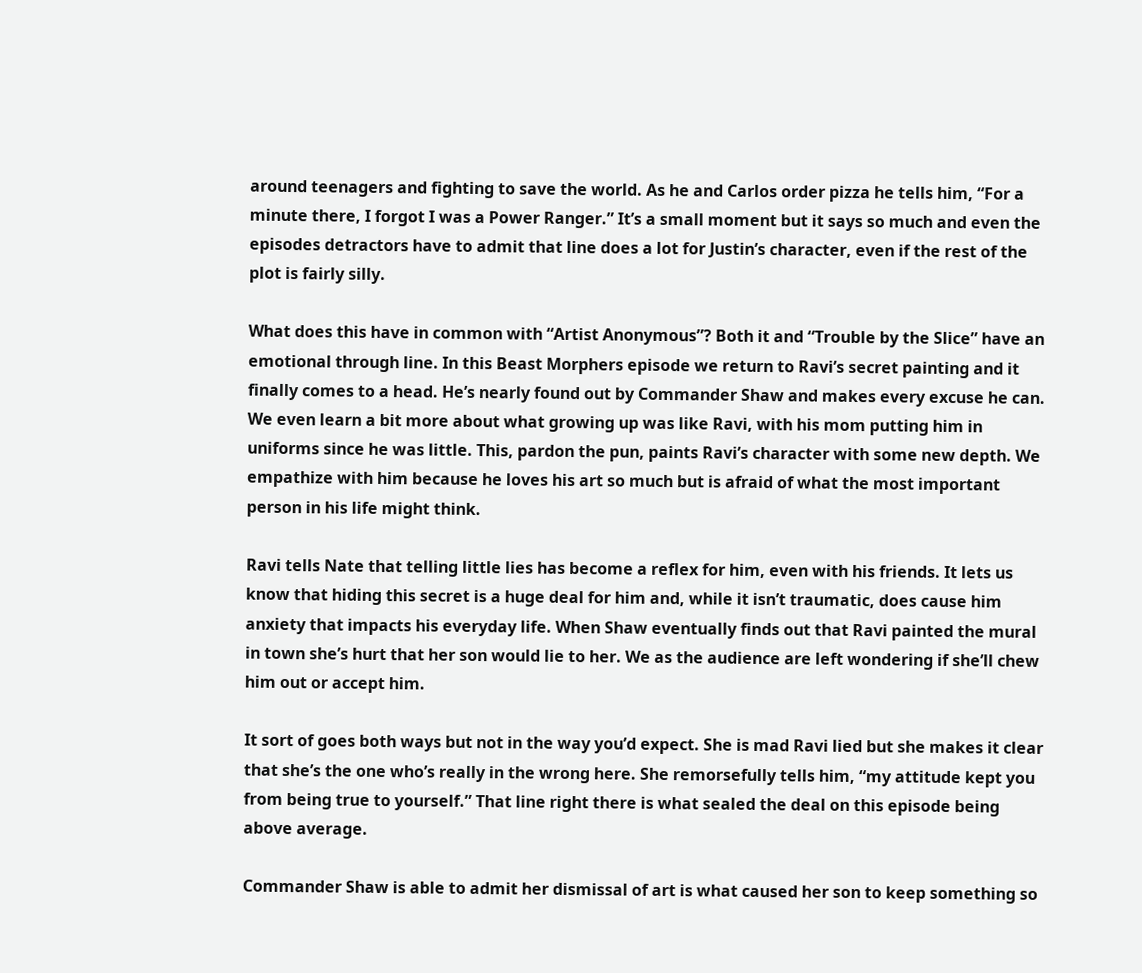around teenagers and fighting to save the world. As he and Carlos order pizza he tells him, “For a minute there, I forgot I was a Power Ranger.” It’s a small moment but it says so much and even the episodes detractors have to admit that line does a lot for Justin’s character, even if the rest of the plot is fairly silly.

What does this have in common with “Artist Anonymous”? Both it and “Trouble by the Slice” have an emotional through line. In this Beast Morphers episode we return to Ravi’s secret painting and it finally comes to a head. He’s nearly found out by Commander Shaw and makes every excuse he can. We even learn a bit more about what growing up was like Ravi, with his mom putting him in uniforms since he was little. This, pardon the pun, paints Ravi’s character with some new depth. We empathize with him because he loves his art so much but is afraid of what the most important person in his life might think.

Ravi tells Nate that telling little lies has become a reflex for him, even with his friends. It lets us know that hiding this secret is a huge deal for him and, while it isn’t traumatic, does cause him anxiety that impacts his everyday life. When Shaw eventually finds out that Ravi painted the mural in town she’s hurt that her son would lie to her. We as the audience are left wondering if she’ll chew him out or accept him.

It sort of goes both ways but not in the way you’d expect. She is mad Ravi lied but she makes it clear that she’s the one who’s really in the wrong here. She remorsefully tells him, “my attitude kept you from being true to yourself.” That line right there is what sealed the deal on this episode being above average.

Commander Shaw is able to admit her dismissal of art is what caused her son to keep something so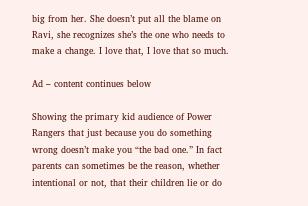big from her. She doesn’t put all the blame on Ravi, she recognizes she’s the one who needs to make a change. I love that, I love that so much.

Ad – content continues below

Showing the primary kid audience of Power Rangers that just because you do something wrong doesn’t make you “the bad one.” In fact parents can sometimes be the reason, whether intentional or not, that their children lie or do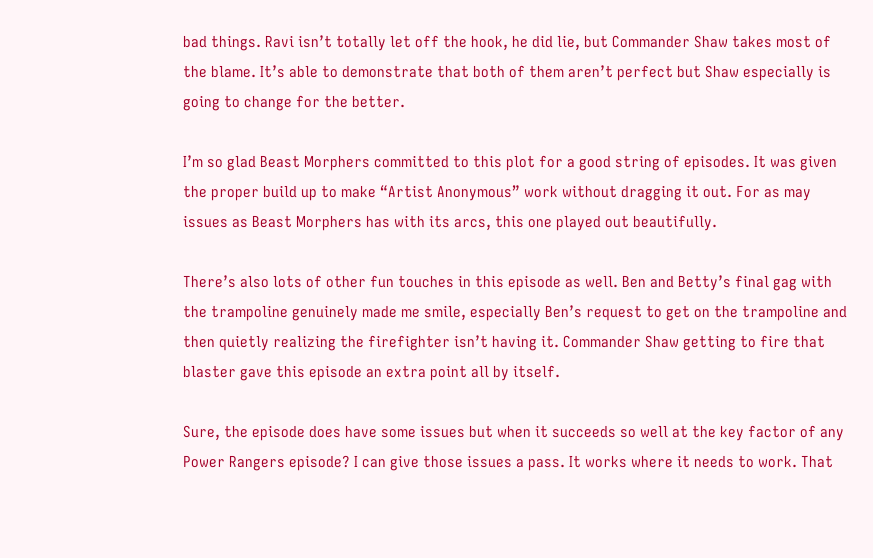bad things. Ravi isn’t totally let off the hook, he did lie, but Commander Shaw takes most of the blame. It’s able to demonstrate that both of them aren’t perfect but Shaw especially is going to change for the better.

I’m so glad Beast Morphers committed to this plot for a good string of episodes. It was given the proper build up to make “Artist Anonymous” work without dragging it out. For as may issues as Beast Morphers has with its arcs, this one played out beautifully.

There’s also lots of other fun touches in this episode as well. Ben and Betty’s final gag with the trampoline genuinely made me smile, especially Ben’s request to get on the trampoline and then quietly realizing the firefighter isn’t having it. Commander Shaw getting to fire that blaster gave this episode an extra point all by itself.

Sure, the episode does have some issues but when it succeeds so well at the key factor of any Power Rangers episode? I can give those issues a pass. It works where it needs to work. That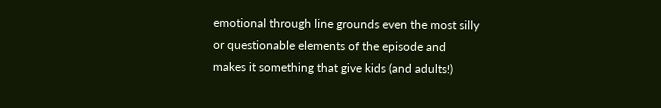emotional through line grounds even the most silly or questionable elements of the episode and makes it something that give kids (and adults!)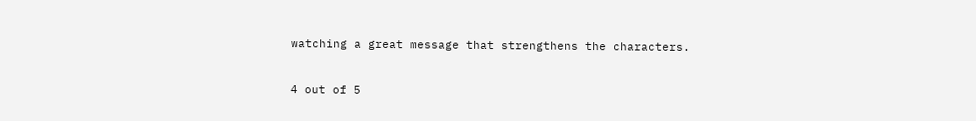watching a great message that strengthens the characters.


4 out of 5